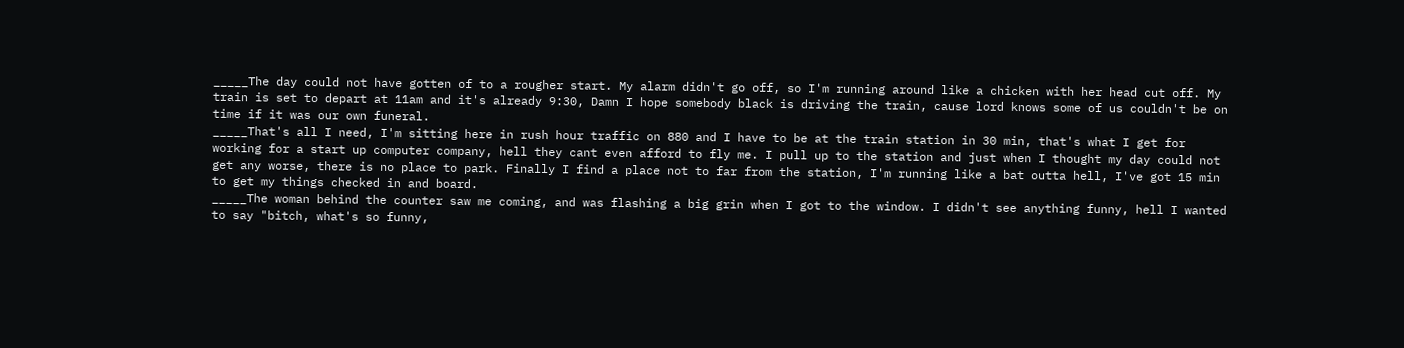_____The day could not have gotten of to a rougher start. My alarm didn't go off, so I'm running around like a chicken with her head cut off. My train is set to depart at 11am and it's already 9:30, Damn I hope somebody black is driving the train, cause lord knows some of us couldn't be on time if it was our own funeral.
_____That's all I need, I'm sitting here in rush hour traffic on 880 and I have to be at the train station in 30 min, that's what I get for working for a start up computer company, hell they cant even afford to fly me. I pull up to the station and just when I thought my day could not get any worse, there is no place to park. Finally I find a place not to far from the station, I'm running like a bat outta hell, I've got 15 min to get my things checked in and board.
_____The woman behind the counter saw me coming, and was flashing a big grin when I got to the window. I didn't see anything funny, hell I wanted to say "bitch, what's so funny,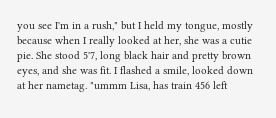you see I'm in a rush," but I held my tongue, mostly because when I really looked at her, she was a cutie pie. She stood 5'7, long black hair and pretty brown eyes, and she was fit. I flashed a smile, looked down at her nametag. "ummm Lisa, has train 456 left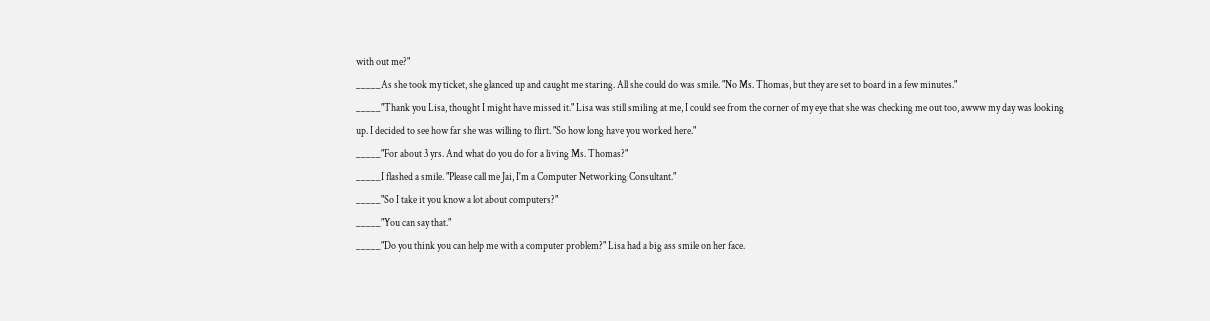with out me?"
_____As she took my ticket, she glanced up and caught me staring. All she could do was smile. "No Ms. Thomas, but they are set to board in a few minutes."
_____"Thank you Lisa, thought I might have missed it." Lisa was still smiling at me, I could see from the corner of my eye that she was checking me out too, awww my day was looking up. I decided to see how far she was willing to flirt. "So how long have you worked here."
_____"For about 3 yrs. And what do you do for a living Ms. Thomas?"
_____I flashed a smile. "Please call me Jai, I'm a Computer Networking Consultant."
_____"So I take it you know a lot about computers?"
_____"You can say that."
_____"Do you think you can help me with a computer problem?" Lisa had a big ass smile on her face.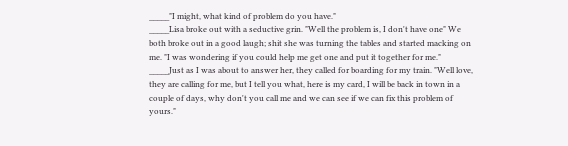_____"I might, what kind of problem do you have."
_____Lisa broke out with a seductive grin. "Well the problem is, I don't have one" We both broke out in a good laugh; shit she was turning the tables and started macking on me. "I was wondering if you could help me get one and put it together for me."
_____Just as I was about to answer her, they called for boarding for my train. "Well love, they are calling for me, but I tell you what, here is my card, I will be back in town in a couple of days, why don't you call me and we can see if we can fix this problem of yours."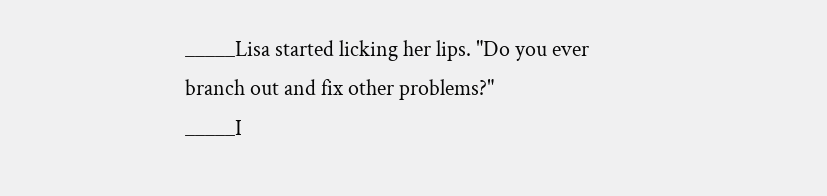_____Lisa started licking her lips. "Do you ever branch out and fix other problems?"
_____I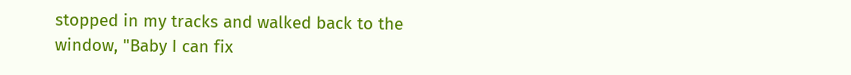stopped in my tracks and walked back to the window, "Baby I can fix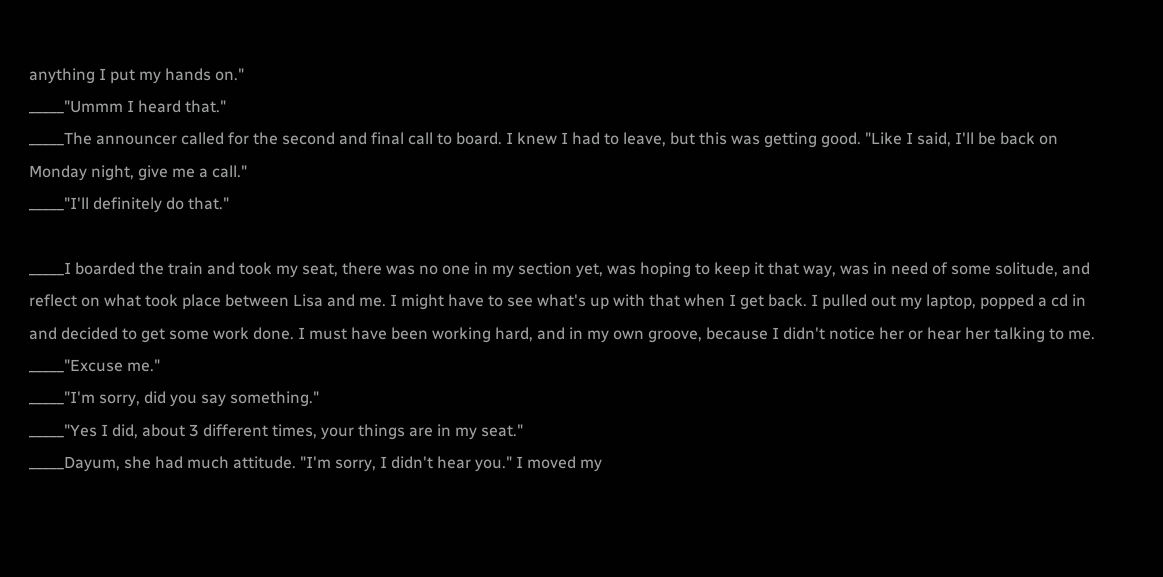anything I put my hands on."
_____"Ummm I heard that."
_____The announcer called for the second and final call to board. I knew I had to leave, but this was getting good. "Like I said, I'll be back on Monday night, give me a call."
_____"I'll definitely do that."

_____I boarded the train and took my seat, there was no one in my section yet, was hoping to keep it that way, was in need of some solitude, and reflect on what took place between Lisa and me. I might have to see what's up with that when I get back. I pulled out my laptop, popped a cd in and decided to get some work done. I must have been working hard, and in my own groove, because I didn't notice her or hear her talking to me.
_____"Excuse me."
_____"I'm sorry, did you say something."
_____"Yes I did, about 3 different times, your things are in my seat."
_____Dayum, she had much attitude. "I'm sorry, I didn't hear you." I moved my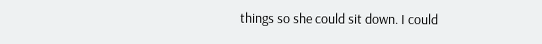things so she could sit down. I could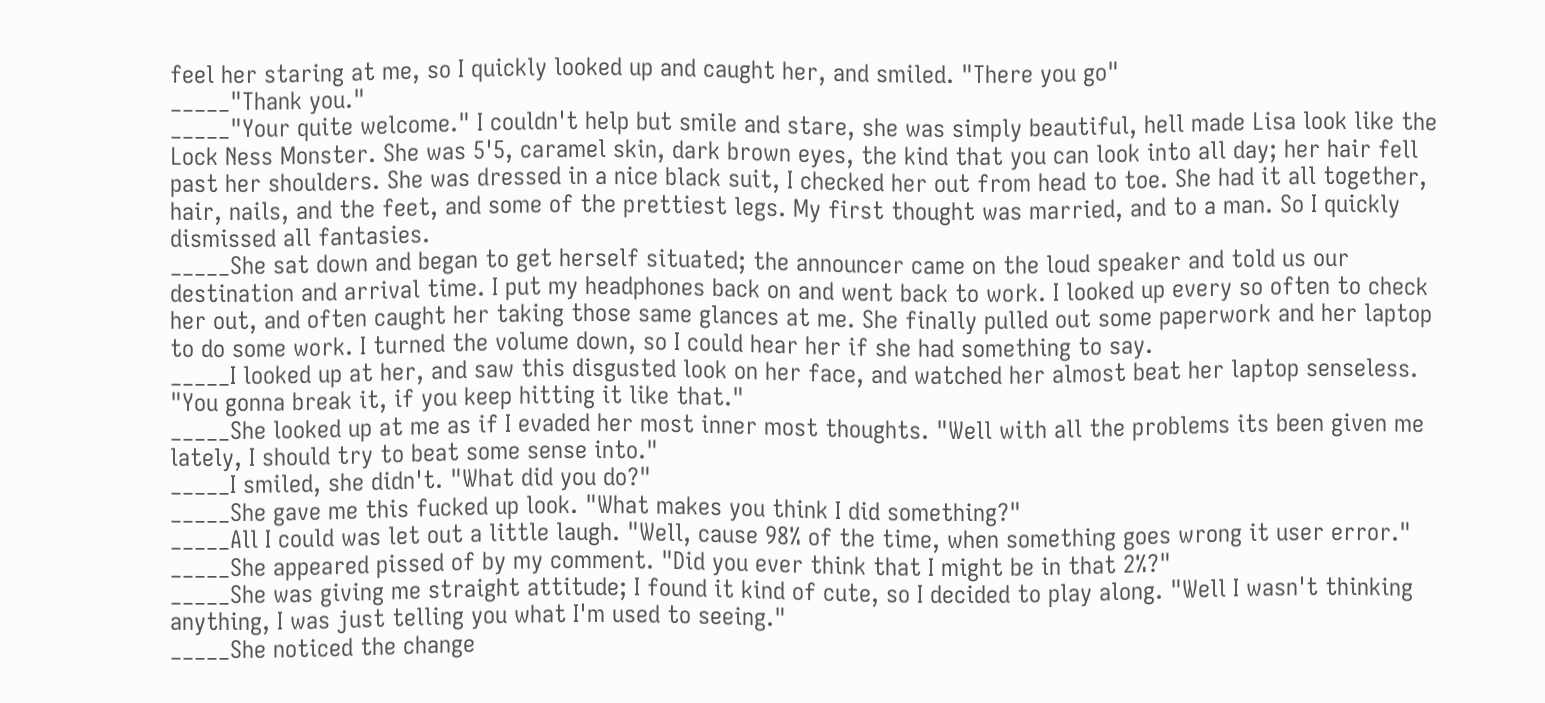feel her staring at me, so I quickly looked up and caught her, and smiled. "There you go"
_____"Thank you."
_____"Your quite welcome." I couldn't help but smile and stare, she was simply beautiful, hell made Lisa look like the Lock Ness Monster. She was 5'5, caramel skin, dark brown eyes, the kind that you can look into all day; her hair fell past her shoulders. She was dressed in a nice black suit, I checked her out from head to toe. She had it all together, hair, nails, and the feet, and some of the prettiest legs. My first thought was married, and to a man. So I quickly dismissed all fantasies.
_____She sat down and began to get herself situated; the announcer came on the loud speaker and told us our destination and arrival time. I put my headphones back on and went back to work. I looked up every so often to check her out, and often caught her taking those same glances at me. She finally pulled out some paperwork and her laptop to do some work. I turned the volume down, so I could hear her if she had something to say.
_____I looked up at her, and saw this disgusted look on her face, and watched her almost beat her laptop senseless. "You gonna break it, if you keep hitting it like that."
_____She looked up at me as if I evaded her most inner most thoughts. "Well with all the problems its been given me lately, I should try to beat some sense into."
_____I smiled, she didn't. "What did you do?"
_____She gave me this fucked up look. "What makes you think I did something?"
_____All I could was let out a little laugh. "Well, cause 98% of the time, when something goes wrong it user error."
_____She appeared pissed of by my comment. "Did you ever think that I might be in that 2%?"
_____She was giving me straight attitude; I found it kind of cute, so I decided to play along. "Well I wasn't thinking anything, I was just telling you what I'm used to seeing."
_____She noticed the change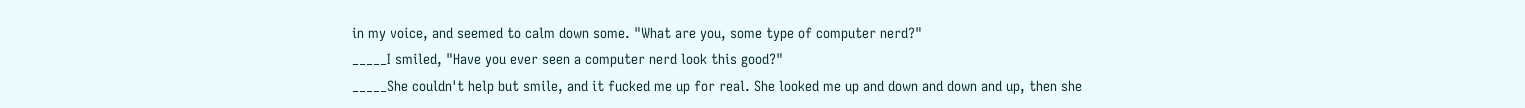in my voice, and seemed to calm down some. "What are you, some type of computer nerd?"
_____I smiled, "Have you ever seen a computer nerd look this good?"
_____She couldn't help but smile, and it fucked me up for real. She looked me up and down and down and up, then she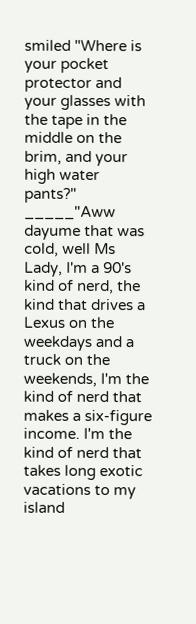smiled "Where is your pocket protector and your glasses with the tape in the middle on the brim, and your high water pants?"
_____"Aww dayume that was cold, well Ms Lady, I'm a 90's kind of nerd, the kind that drives a Lexus on the weekdays and a truck on the weekends, I'm the kind of nerd that makes a six-figure income. I'm the kind of nerd that takes long exotic vacations to my island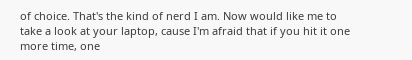of choice. That's the kind of nerd I am. Now would like me to take a look at your laptop, cause I'm afraid that if you hit it one more time, one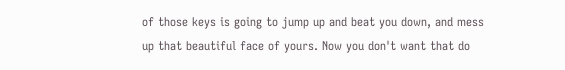of those keys is going to jump up and beat you down, and mess up that beautiful face of yours. Now you don't want that do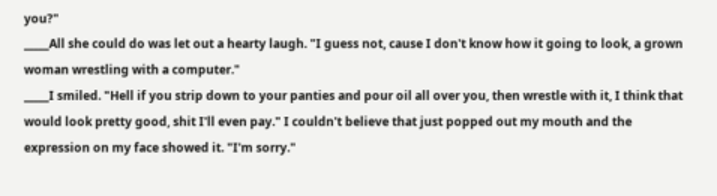you?"
_____All she could do was let out a hearty laugh. "I guess not, cause I don't know how it going to look, a grown woman wrestling with a computer."
_____I smiled. "Hell if you strip down to your panties and pour oil all over you, then wrestle with it, I think that would look pretty good, shit I'll even pay." I couldn't believe that just popped out my mouth and the expression on my face showed it. "I'm sorry."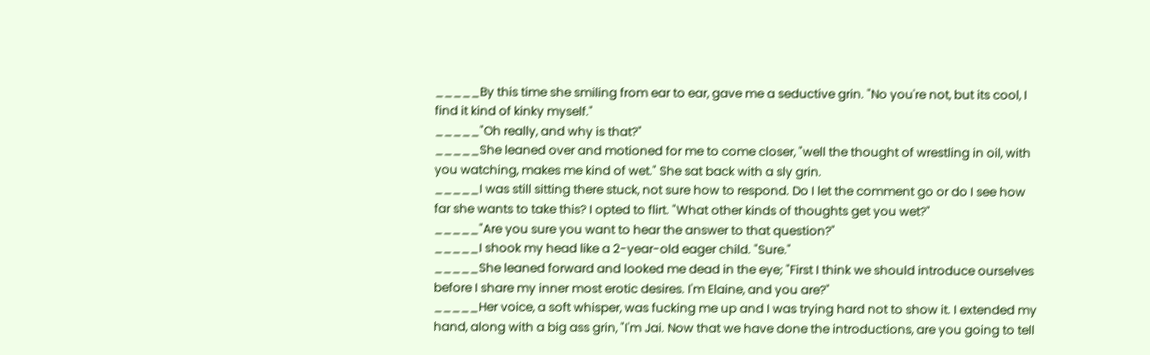_____By this time she smiling from ear to ear, gave me a seductive grin. "No you're not, but its cool, I find it kind of kinky myself."
_____"Oh really, and why is that?"
_____She leaned over and motioned for me to come closer, "well the thought of wrestling in oil, with you watching, makes me kind of wet." She sat back with a sly grin.
_____I was still sitting there stuck, not sure how to respond. Do I let the comment go or do I see how far she wants to take this? I opted to flirt. "What other kinds of thoughts get you wet?"
_____"Are you sure you want to hear the answer to that question?"
_____I shook my head like a 2-year-old eager child. "Sure."
_____She leaned forward and looked me dead in the eye; "First I think we should introduce ourselves before I share my inner most erotic desires. I'm Elaine, and you are?"
_____Her voice, a soft whisper, was fucking me up and I was trying hard not to show it. I extended my hand, along with a big ass grin, "I'm Jai. Now that we have done the introductions, are you going to tell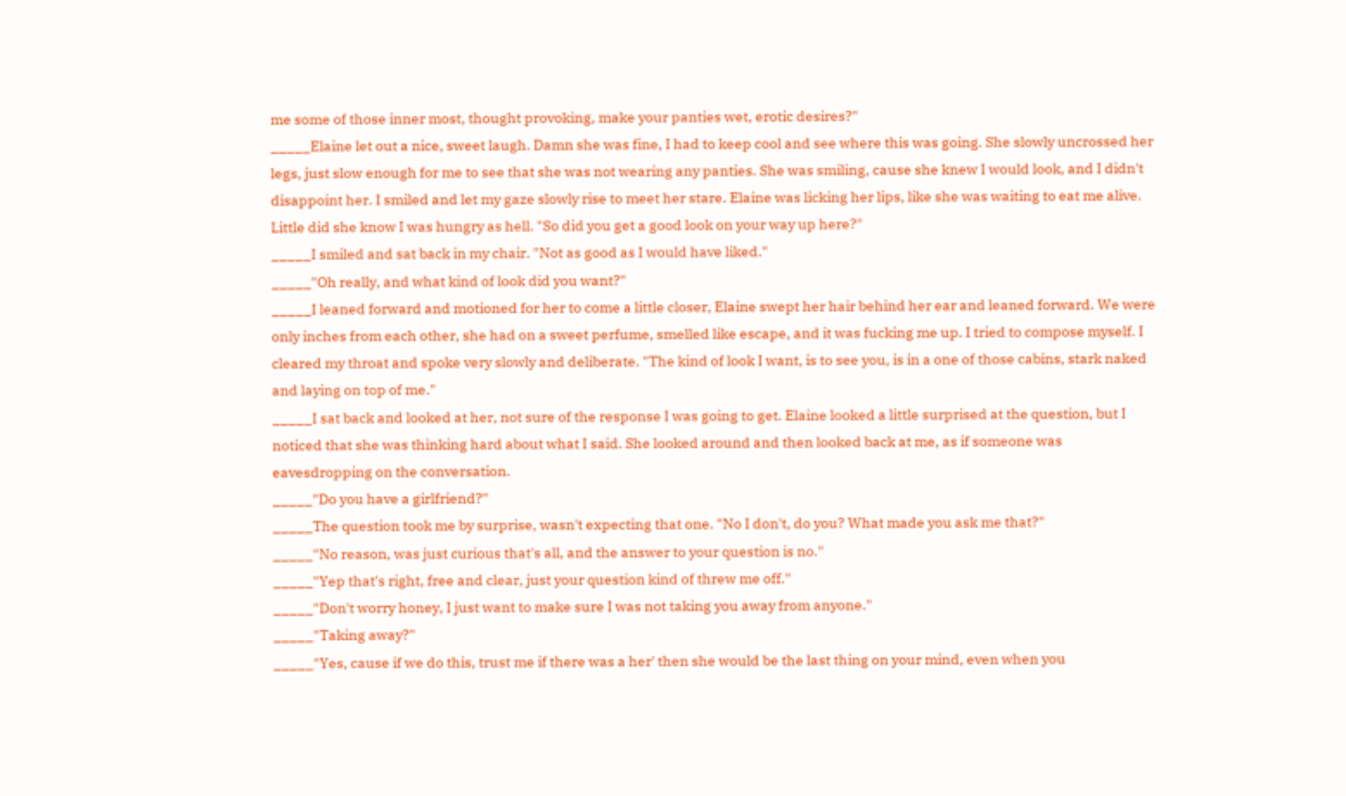me some of those inner most, thought provoking, make your panties wet, erotic desires?"
_____Elaine let out a nice, sweet laugh. Damn she was fine, I had to keep cool and see where this was going. She slowly uncrossed her legs, just slow enough for me to see that she was not wearing any panties. She was smiling, cause she knew I would look, and I didn't disappoint her. I smiled and let my gaze slowly rise to meet her stare. Elaine was licking her lips, like she was waiting to eat me alive. Little did she know I was hungry as hell. "So did you get a good look on your way up here?"
_____I smiled and sat back in my chair. "Not as good as I would have liked."
_____"Oh really, and what kind of look did you want?"
_____I leaned forward and motioned for her to come a little closer, Elaine swept her hair behind her ear and leaned forward. We were only inches from each other, she had on a sweet perfume, smelled like escape, and it was fucking me up. I tried to compose myself. I cleared my throat and spoke very slowly and deliberate. "The kind of look I want, is to see you, is in a one of those cabins, stark naked and laying on top of me."
_____I sat back and looked at her, not sure of the response I was going to get. Elaine looked a little surprised at the question, but I noticed that she was thinking hard about what I said. She looked around and then looked back at me, as if someone was eavesdropping on the conversation.
_____"Do you have a girlfriend?"
_____The question took me by surprise, wasn't expecting that one. "No I don't, do you? What made you ask me that?"
_____"No reason, was just curious that's all, and the answer to your question is no."
_____"Yep that's right, free and clear, just your question kind of threw me off."
_____"Don't worry honey, I just want to make sure I was not taking you away from anyone."
_____"Taking away?"
_____"Yes, cause if we do this, trust me if there was a her' then she would be the last thing on your mind, even when you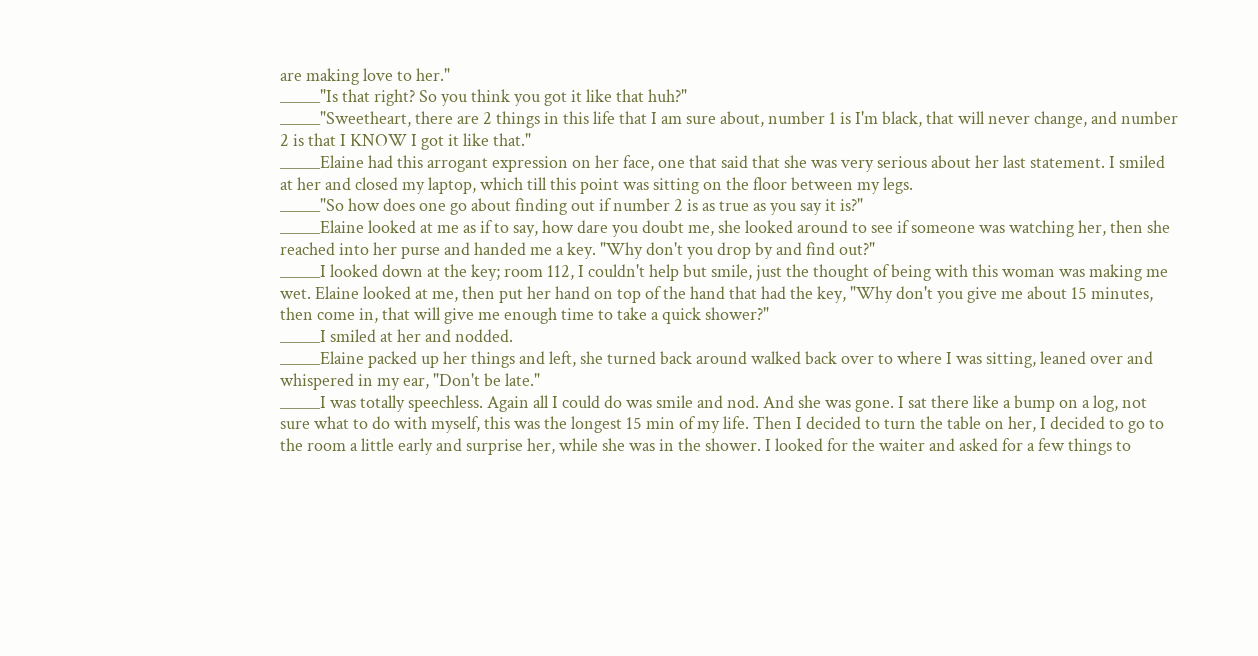are making love to her."
_____"Is that right? So you think you got it like that huh?"
_____"Sweetheart, there are 2 things in this life that I am sure about, number 1 is I'm black, that will never change, and number 2 is that I KNOW I got it like that."
_____Elaine had this arrogant expression on her face, one that said that she was very serious about her last statement. I smiled at her and closed my laptop, which till this point was sitting on the floor between my legs.
_____"So how does one go about finding out if number 2 is as true as you say it is?"
_____Elaine looked at me as if to say, how dare you doubt me, she looked around to see if someone was watching her, then she reached into her purse and handed me a key. "Why don't you drop by and find out?"
_____I looked down at the key; room 112, I couldn't help but smile, just the thought of being with this woman was making me wet. Elaine looked at me, then put her hand on top of the hand that had the key, "Why don't you give me about 15 minutes, then come in, that will give me enough time to take a quick shower?"
_____I smiled at her and nodded.
_____Elaine packed up her things and left, she turned back around walked back over to where I was sitting, leaned over and whispered in my ear, "Don't be late."
_____I was totally speechless. Again all I could do was smile and nod. And she was gone. I sat there like a bump on a log, not sure what to do with myself, this was the longest 15 min of my life. Then I decided to turn the table on her, I decided to go to the room a little early and surprise her, while she was in the shower. I looked for the waiter and asked for a few things to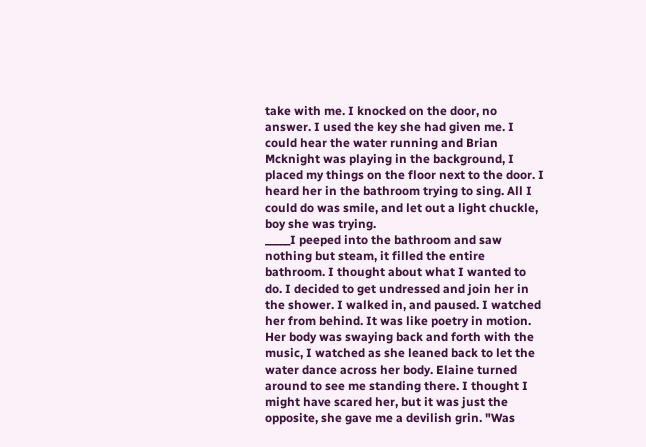take with me. I knocked on the door, no answer. I used the key she had given me. I could hear the water running and Brian Mcknight was playing in the background, I placed my things on the floor next to the door. I heard her in the bathroom trying to sing. All I could do was smile, and let out a light chuckle, boy she was trying.
_____I peeped into the bathroom and saw nothing but steam, it filled the entire bathroom. I thought about what I wanted to do. I decided to get undressed and join her in the shower. I walked in, and paused. I watched her from behind. It was like poetry in motion. Her body was swaying back and forth with the music, I watched as she leaned back to let the water dance across her body. Elaine turned around to see me standing there. I thought I might have scared her, but it was just the opposite, she gave me a devilish grin. "Was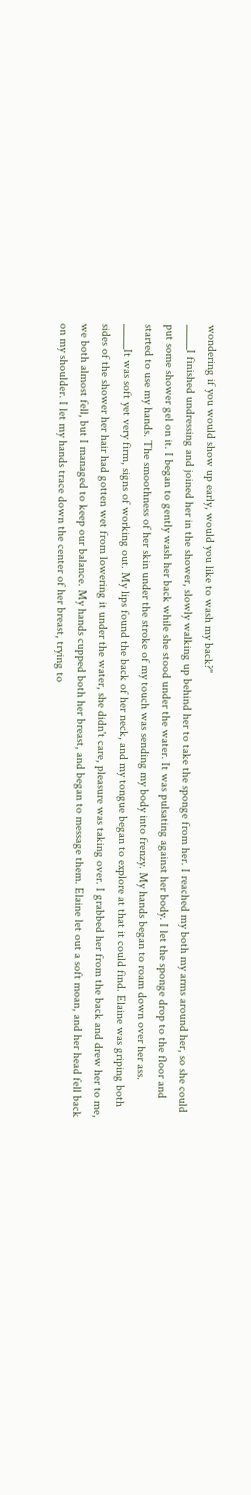wondering if you would show up early, would you like to wash my back?"
_____I finished undressing and joined her in the shower, slowly walking up behind her to take the sponge from her. I reached my both my arms around her, so she could put some shower gel on it. I began to gently wash her back while she stood under the water. It was pulsating against her body. I let the sponge drop to the floor and started to use my hands. The smoothness of her skin under the stroke of my touch was sending my body into frenzy. My hands began to roam down over her ass.
_____It was soft yet very firm, signs of working out. My lips found the back of her neck, and my tongue began to explore at that it could find. Elaine was griping both sides of the shower her hair had gotten wet from lowering it under the water, she didn't care, pleasure was taking over. I grabbed her from the back and drew her to me, we both almost fell, but I managed to keep our balance. My hands cupped both her breast, and began to message them. Elaine let out a soft moan, and her head fell back on my shoulder. I let my hands trace down the center of her breast, trying to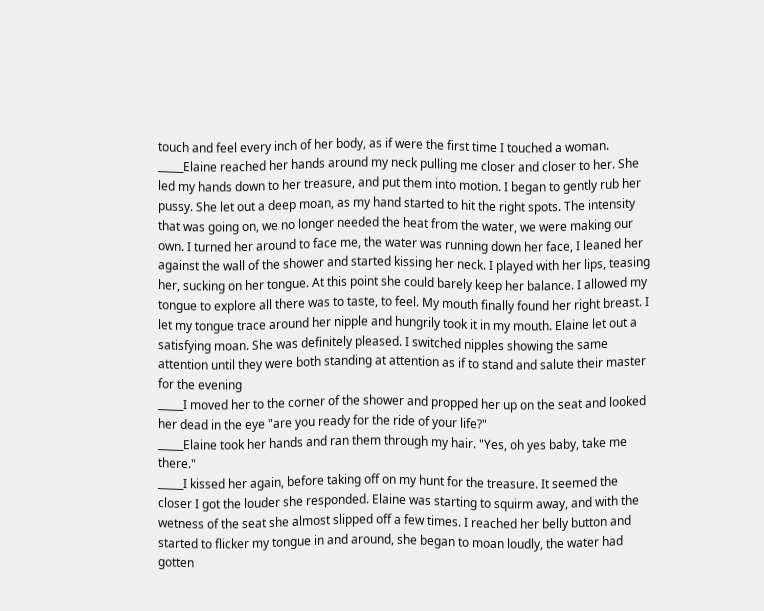touch and feel every inch of her body, as if were the first time I touched a woman.
_____Elaine reached her hands around my neck pulling me closer and closer to her. She led my hands down to her treasure, and put them into motion. I began to gently rub her pussy. She let out a deep moan, as my hand started to hit the right spots. The intensity that was going on, we no longer needed the heat from the water, we were making our own. I turned her around to face me, the water was running down her face, I leaned her against the wall of the shower and started kissing her neck. I played with her lips, teasing her, sucking on her tongue. At this point she could barely keep her balance. I allowed my tongue to explore all there was to taste, to feel. My mouth finally found her right breast. I let my tongue trace around her nipple and hungrily took it in my mouth. Elaine let out a satisfying moan. She was definitely pleased. I switched nipples showing the same attention until they were both standing at attention as if to stand and salute their master for the evening
_____I moved her to the corner of the shower and propped her up on the seat and looked her dead in the eye "are you ready for the ride of your life?"
_____Elaine took her hands and ran them through my hair. "Yes, oh yes baby, take me there."
_____I kissed her again, before taking off on my hunt for the treasure. It seemed the closer I got the louder she responded. Elaine was starting to squirm away, and with the wetness of the seat she almost slipped off a few times. I reached her belly button and started to flicker my tongue in and around, she began to moan loudly, the water had gotten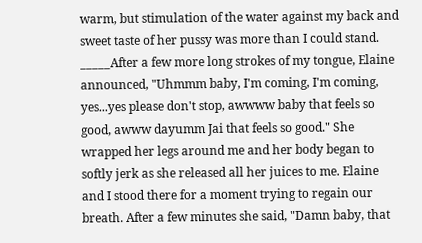warm, but stimulation of the water against my back and sweet taste of her pussy was more than I could stand.
_____After a few more long strokes of my tongue, Elaine announced, "Uhmmm baby, I'm coming, I'm coming, yes...yes please don't stop, awwww baby that feels so good, awww dayumm Jai that feels so good." She wrapped her legs around me and her body began to softly jerk as she released all her juices to me. Elaine and I stood there for a moment trying to regain our breath. After a few minutes she said, "Damn baby, that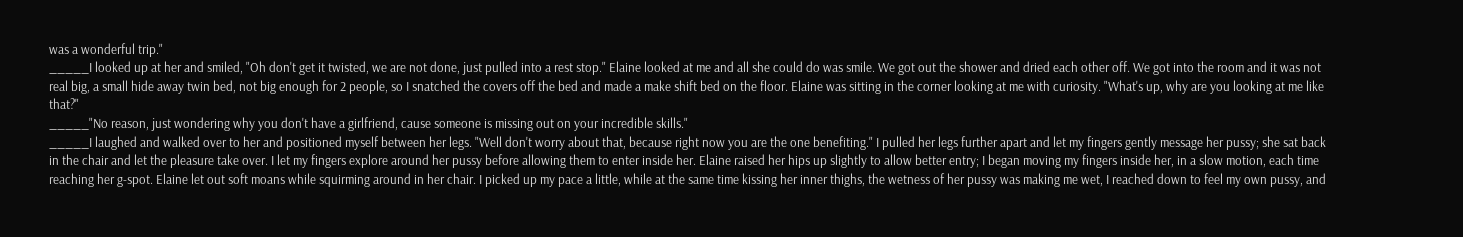was a wonderful trip."
_____I looked up at her and smiled, "Oh don't get it twisted, we are not done, just pulled into a rest stop." Elaine looked at me and all she could do was smile. We got out the shower and dried each other off. We got into the room and it was not real big, a small hide away twin bed, not big enough for 2 people, so I snatched the covers off the bed and made a make shift bed on the floor. Elaine was sitting in the corner looking at me with curiosity. "What's up, why are you looking at me like that?"
_____"No reason, just wondering why you don't have a girlfriend, cause someone is missing out on your incredible skills."
_____I laughed and walked over to her and positioned myself between her legs. "Well don't worry about that, because right now you are the one benefiting." I pulled her legs further apart and let my fingers gently message her pussy; she sat back in the chair and let the pleasure take over. I let my fingers explore around her pussy before allowing them to enter inside her. Elaine raised her hips up slightly to allow better entry; I began moving my fingers inside her, in a slow motion, each time reaching her g-spot. Elaine let out soft moans while squirming around in her chair. I picked up my pace a little, while at the same time kissing her inner thighs, the wetness of her pussy was making me wet, I reached down to feel my own pussy, and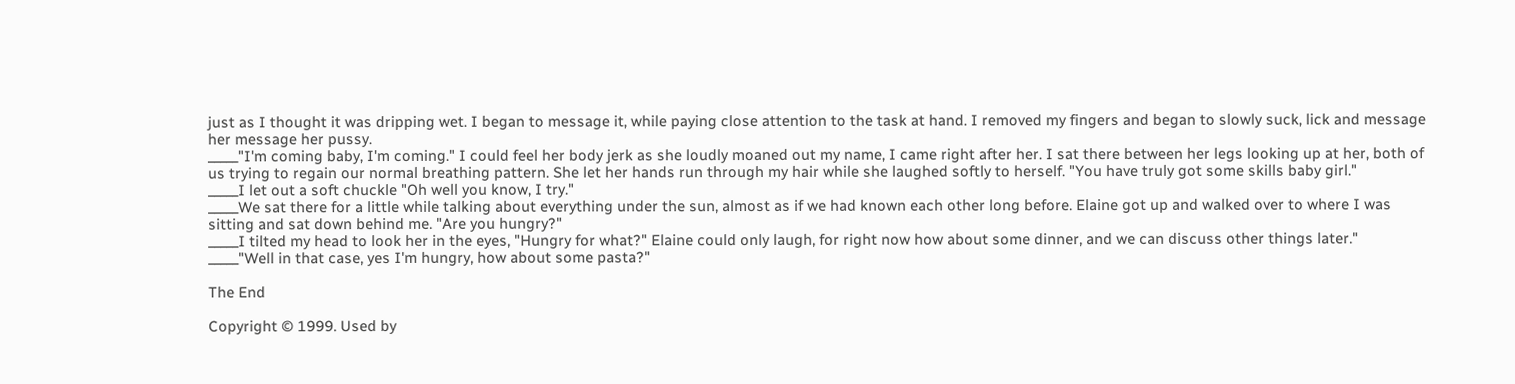just as I thought it was dripping wet. I began to message it, while paying close attention to the task at hand. I removed my fingers and began to slowly suck, lick and message her message her pussy.
_____"I'm coming baby, I'm coming." I could feel her body jerk as she loudly moaned out my name, I came right after her. I sat there between her legs looking up at her, both of us trying to regain our normal breathing pattern. She let her hands run through my hair while she laughed softly to herself. "You have truly got some skills baby girl."
_____I let out a soft chuckle "Oh well you know, I try."
_____We sat there for a little while talking about everything under the sun, almost as if we had known each other long before. Elaine got up and walked over to where I was sitting and sat down behind me. "Are you hungry?"
_____I tilted my head to look her in the eyes, "Hungry for what?" Elaine could only laugh, for right now how about some dinner, and we can discuss other things later."
_____"Well in that case, yes I'm hungry, how about some pasta?"

The End

Copyright © 1999. Used by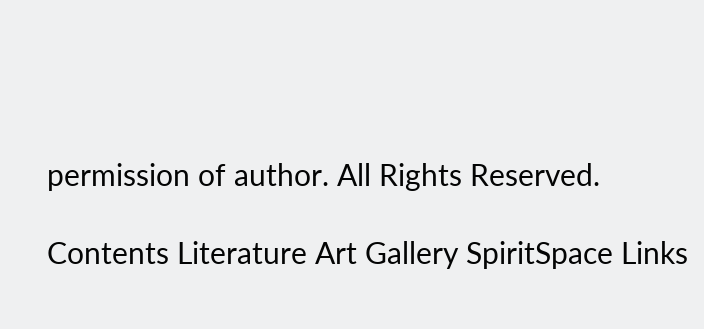permission of author. All Rights Reserved.

Contents Literature Art Gallery SpiritSpace Links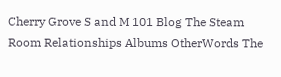Cherry Grove S and M 101 Blog The Steam Room Relationships Albums OtherWords The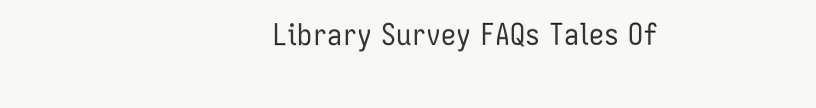Library Survey FAQs Tales Of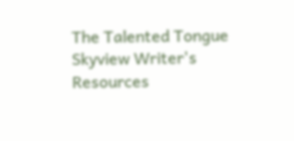The Talented Tongue Skyview Writer's Resources